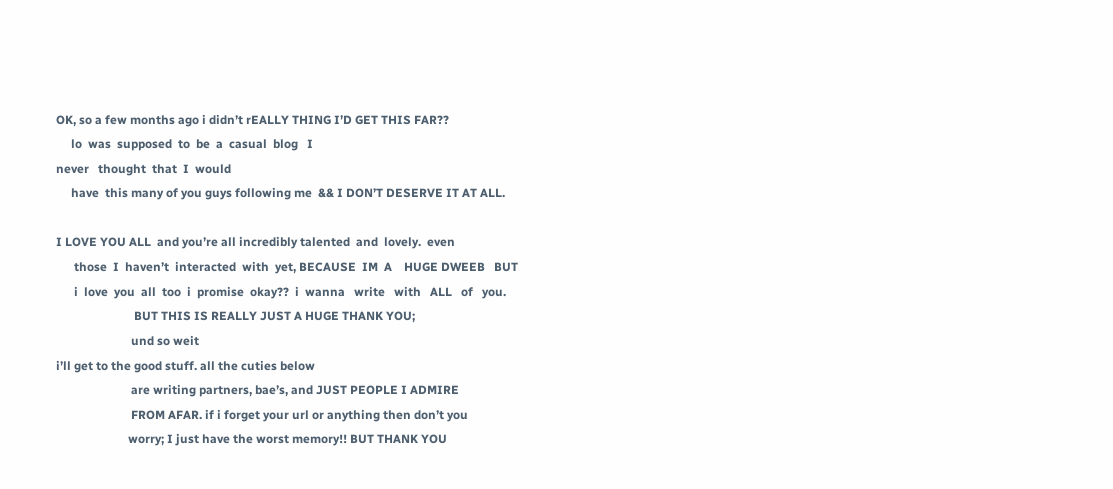OK, so a few months ago i didn’t rEALLY THING I’D GET THIS FAR??
     lo  was  supposed  to  be  a  casual  blog   I
never   thought  that  I  would
     have  this many of you guys following me  && I DON’T DESERVE IT AT ALL.

I LOVE YOU ALL  and you’re all incredibly talented  and  lovely.  even
      those  I  haven’t  interacted  with  yet, BECAUSE  IM  A    HUGE DWEEB   BUT
      i  love  you  all  too  i  promise  okay??  i  wanna   write   with   ALL   of   you.
                          BUT THIS IS REALLY JUST A HUGE THANK YOU;
                         und so weit
i’ll get to the good stuff. all the cuties below
                         are writing partners, bae’s, and JUST PEOPLE I ADMIRE
                         FROM AFAR. if i forget your url or anything then don’t you
                        worry; I just have the worst memory!! BUT THANK YOU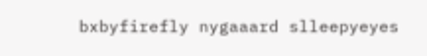bxbyfirefly nygaaard slleepyeyes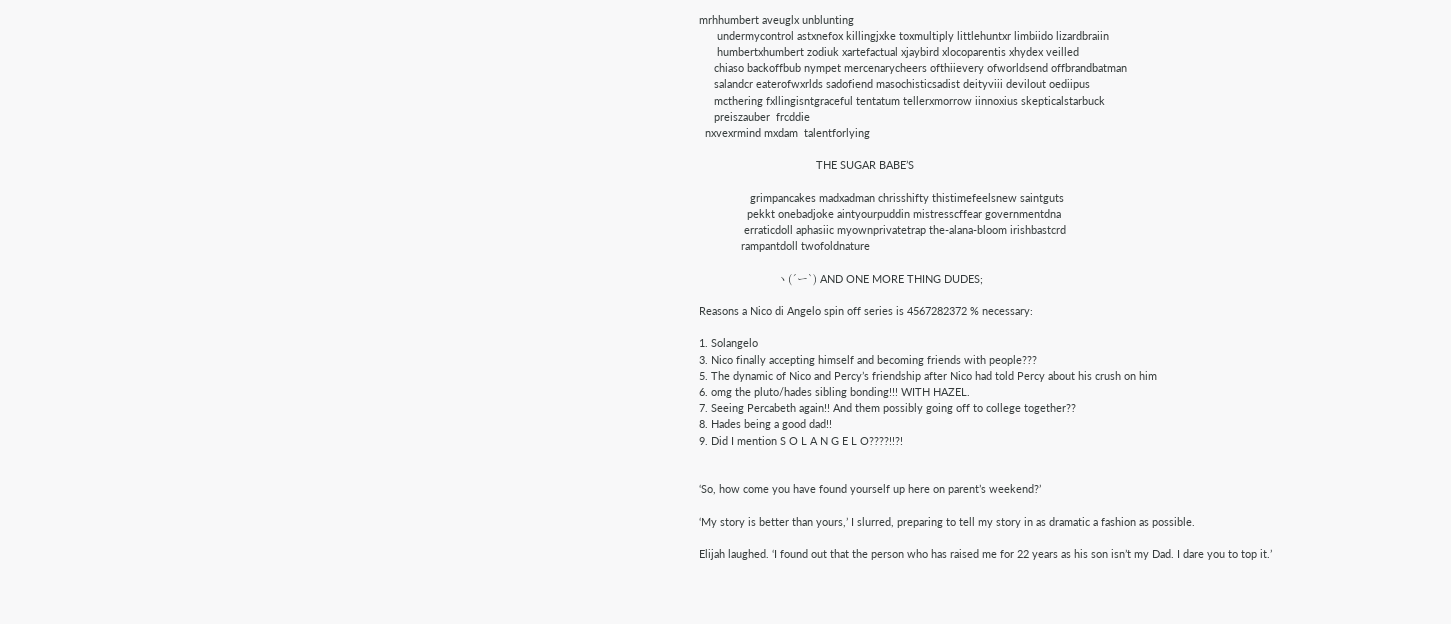mrhhumbert aveuglx unblunting
      undermycontrol astxnefox killingjxke toxmultiply littlehuntxr limbiido lizardbraiin
      humbertxhumbert zodiuk xartefactual xjaybird xlocoparentis xhydex veilled
     chiaso backoffbub nympet mercenarycheers ofthiievery ofworldsend offbrandbatman
     salandcr eaterofwxrlds sadofiend masochisticsadist deityviii devilout oediipus
     mcthering fxllingisntgraceful tentatum tellerxmorrow iinnoxius skepticalstarbuck
     preiszauber  frcddie
  nxvexrmind mxdam  talentforlying

                                       THE SUGAR BABE’S

                 grimpancakes madxadman chrisshifty thistimefeelsnew saintguts
                pekkt onebadjoke aintyourpuddin mistresscffear governmentdna
               erraticdoll aphasiic myownprivatetrap the-alana-bloom irishbastcrd
              rampantdoll twofoldnature

                          ヽ(´ー`) AND ONE MORE THING DUDES;

Reasons a Nico di Angelo spin off series is 4567282372 % necessary:

1. Solangelo
3. Nico finally accepting himself and becoming friends with people???
5. The dynamic of Nico and Percy’s friendship after Nico had told Percy about his crush on him
6. omg the pluto/hades sibling bonding!!! WITH HAZEL.
7. Seeing Percabeth again!! And them possibly going off to college together??
8. Hades being a good dad!!
9. Did I mention S O L A N G E L O????!!?!


‘So, how come you have found yourself up here on parent’s weekend?’

‘My story is better than yours,’ I slurred, preparing to tell my story in as dramatic a fashion as possible.

Elijah laughed. ‘I found out that the person who has raised me for 22 years as his son isn’t my Dad. I dare you to top it.’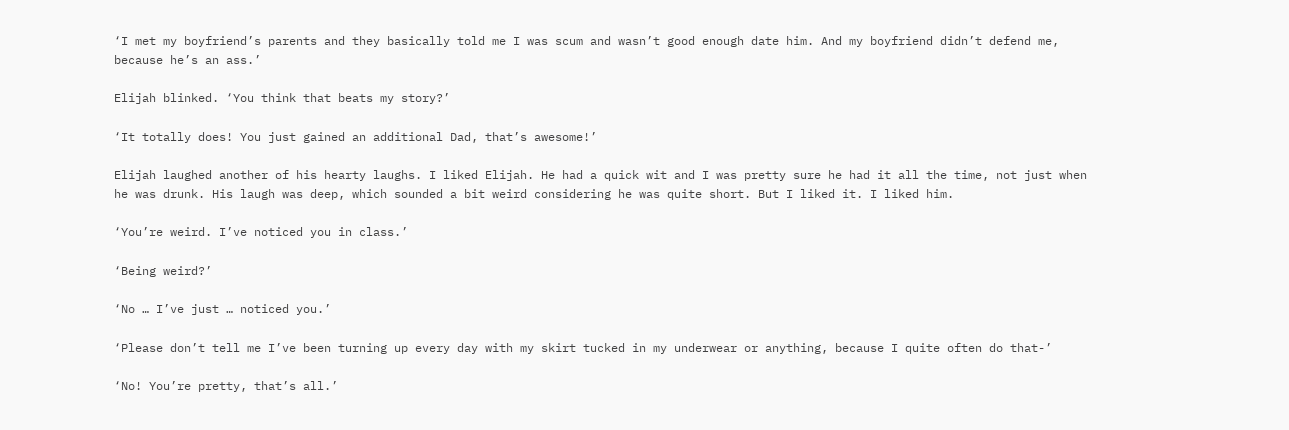‘I met my boyfriend’s parents and they basically told me I was scum and wasn’t good enough date him. And my boyfriend didn’t defend me, because he’s an ass.’

Elijah blinked. ‘You think that beats my story?’

‘It totally does! You just gained an additional Dad, that’s awesome!’

Elijah laughed another of his hearty laughs. I liked Elijah. He had a quick wit and I was pretty sure he had it all the time, not just when he was drunk. His laugh was deep, which sounded a bit weird considering he was quite short. But I liked it. I liked him.

‘You’re weird. I’ve noticed you in class.’

‘Being weird?’

‘No … I’ve just … noticed you.’

‘Please don’t tell me I’ve been turning up every day with my skirt tucked in my underwear or anything, because I quite often do that-’

‘No! You’re pretty, that’s all.’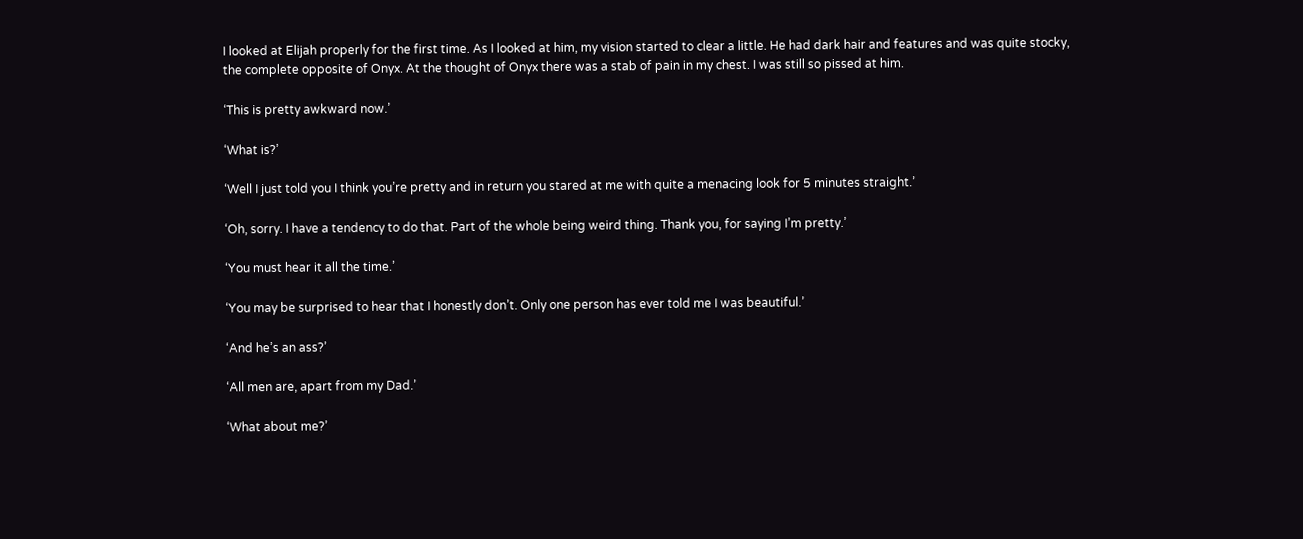I looked at Elijah properly for the first time. As I looked at him, my vision started to clear a little. He had dark hair and features and was quite stocky, the complete opposite of Onyx. At the thought of Onyx there was a stab of pain in my chest. I was still so pissed at him.

‘This is pretty awkward now.’

‘What is?’

‘Well I just told you I think you’re pretty and in return you stared at me with quite a menacing look for 5 minutes straight.’

‘Oh, sorry. I have a tendency to do that. Part of the whole being weird thing. Thank you, for saying I’m pretty.’

‘You must hear it all the time.’

‘You may be surprised to hear that I honestly don’t. Only one person has ever told me I was beautiful.’

‘And he’s an ass?’

‘All men are, apart from my Dad.’

‘What about me?’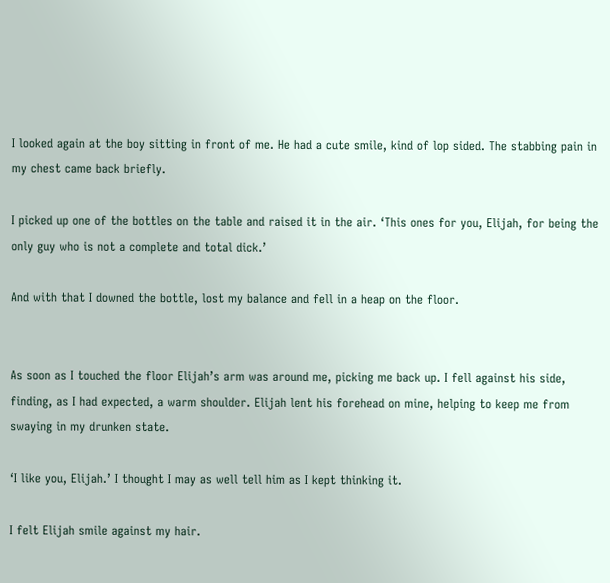I looked again at the boy sitting in front of me. He had a cute smile, kind of lop sided. The stabbing pain in my chest came back briefly.

I picked up one of the bottles on the table and raised it in the air. ‘This ones for you, Elijah, for being the only guy who is not a complete and total dick.’

And with that I downed the bottle, lost my balance and fell in a heap on the floor.


As soon as I touched the floor Elijah’s arm was around me, picking me back up. I fell against his side, finding, as I had expected, a warm shoulder. Elijah lent his forehead on mine, helping to keep me from swaying in my drunken state.

‘I like you, Elijah.’ I thought I may as well tell him as I kept thinking it.

I felt Elijah smile against my hair.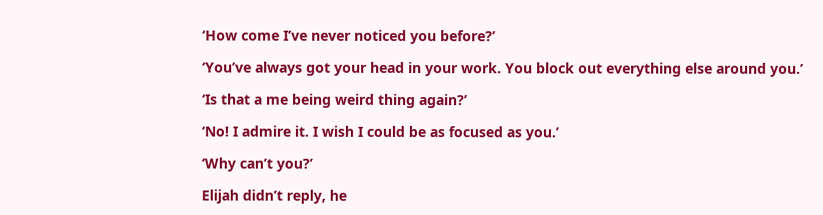‘How come I’ve never noticed you before?’

‘You’ve always got your head in your work. You block out everything else around you.’

‘Is that a me being weird thing again?’

‘No! I admire it. I wish I could be as focused as you.’

‘Why can’t you?’

Elijah didn’t reply, he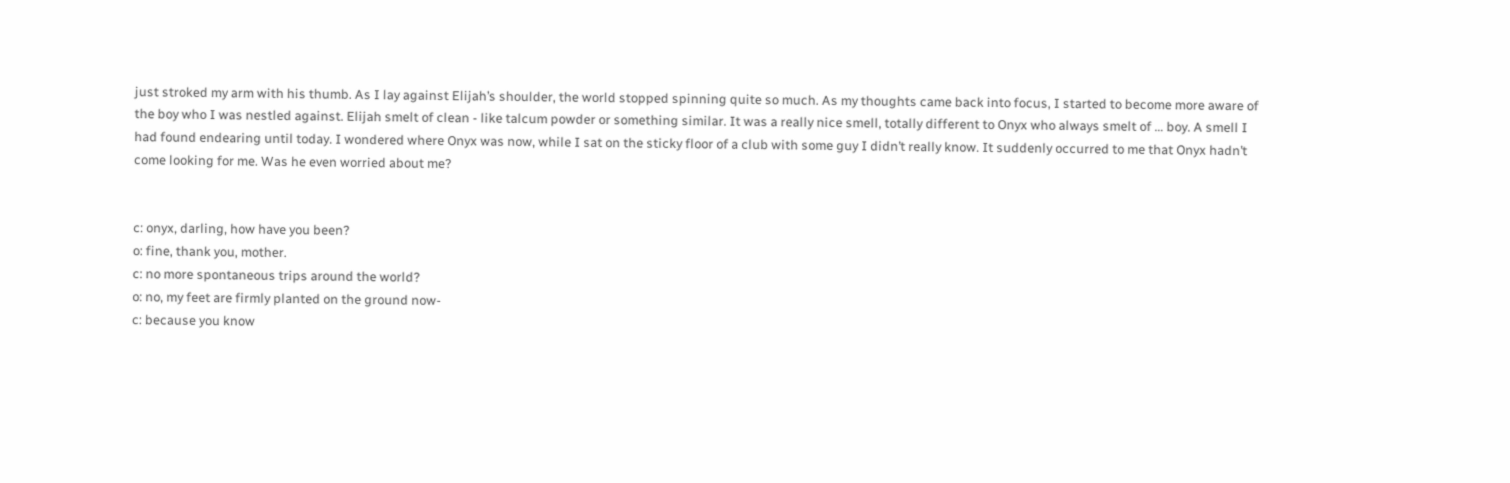just stroked my arm with his thumb. As I lay against Elijah’s shoulder, the world stopped spinning quite so much. As my thoughts came back into focus, I started to become more aware of the boy who I was nestled against. Elijah smelt of clean - like talcum powder or something similar. It was a really nice smell, totally different to Onyx who always smelt of … boy. A smell I had found endearing until today. I wondered where Onyx was now, while I sat on the sticky floor of a club with some guy I didn’t really know. It suddenly occurred to me that Onyx hadn’t come looking for me. Was he even worried about me?


c: onyx, darling, how have you been?
o: fine, thank you, mother.
c: no more spontaneous trips around the world?
o: no, my feet are firmly planted on the ground now-
c: because you know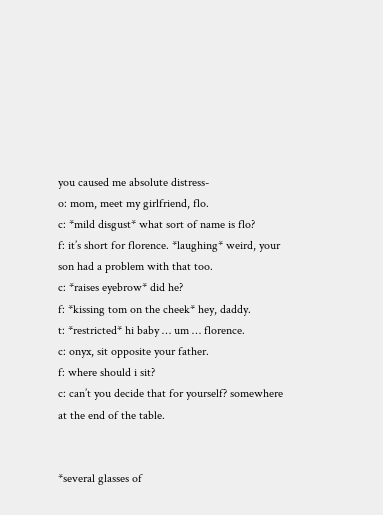you caused me absolute distress-
o: mom, meet my girlfriend, flo.
c: *mild disgust* what sort of name is flo?
f: it’s short for florence. *laughing* weird, your son had a problem with that too.
c: *raises eyebrow* did he?
f: *kissing tom on the cheek* hey, daddy.
t: *restricted* hi baby … um … florence.
c: onyx, sit opposite your father.
f: where should i sit?
c: can’t you decide that for yourself? somewhere at the end of the table.


*several glasses of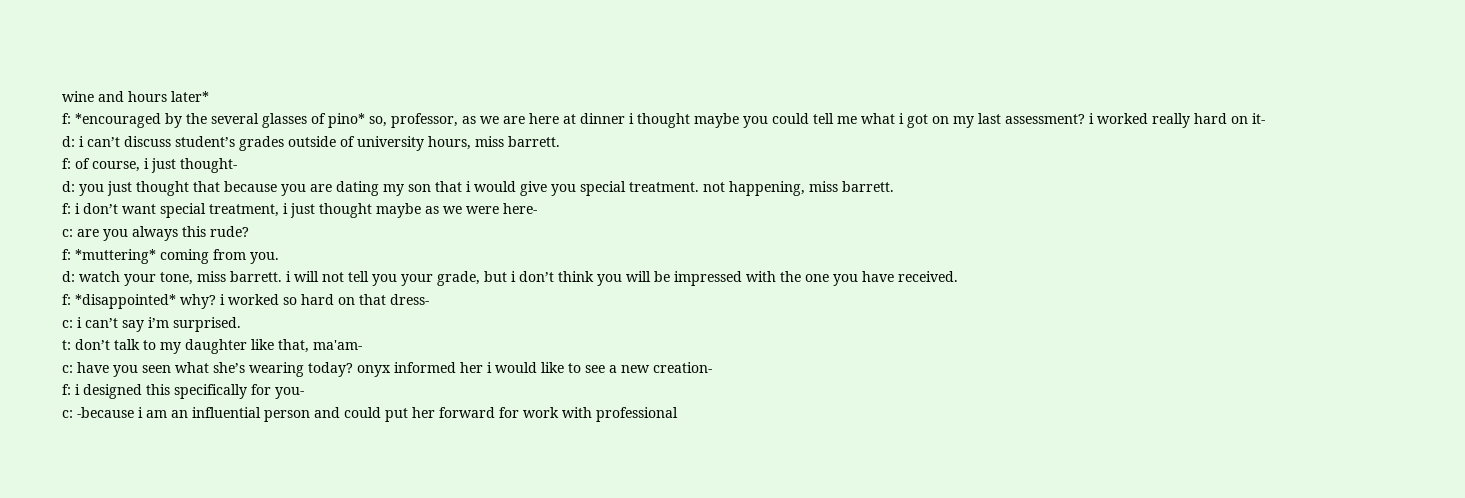wine and hours later*
f: *encouraged by the several glasses of pino* so, professor, as we are here at dinner i thought maybe you could tell me what i got on my last assessment? i worked really hard on it-
d: i can’t discuss student’s grades outside of university hours, miss barrett.
f: of course, i just thought-
d: you just thought that because you are dating my son that i would give you special treatment. not happening, miss barrett.
f: i don’t want special treatment, i just thought maybe as we were here-
c: are you always this rude?
f: *muttering* coming from you.
d: watch your tone, miss barrett. i will not tell you your grade, but i don’t think you will be impressed with the one you have received.
f: *disappointed* why? i worked so hard on that dress-
c: i can’t say i’m surprised.
t: don’t talk to my daughter like that, ma'am-
c: have you seen what she’s wearing today? onyx informed her i would like to see a new creation-
f: i designed this specifically for you-
c: -because i am an influential person and could put her forward for work with professional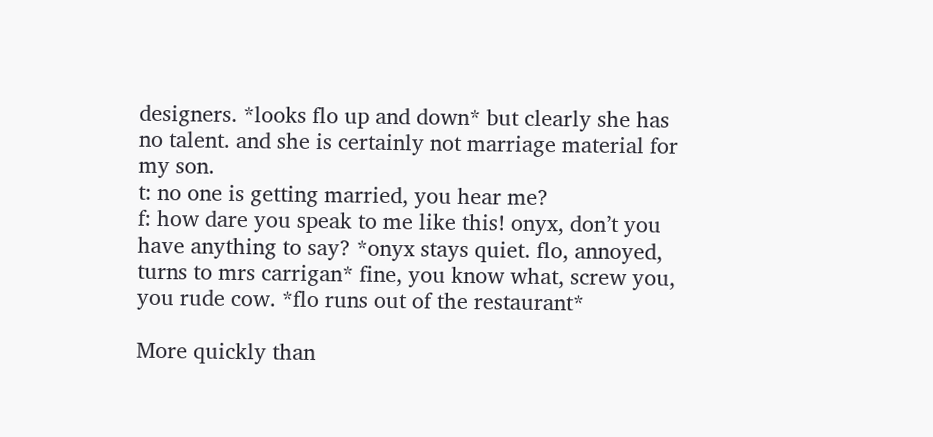designers. *looks flo up and down* but clearly she has no talent. and she is certainly not marriage material for my son.
t: no one is getting married, you hear me?
f: how dare you speak to me like this! onyx, don’t you have anything to say? *onyx stays quiet. flo, annoyed, turns to mrs carrigan* fine, you know what, screw you, you rude cow. *flo runs out of the restaurant*

More quickly than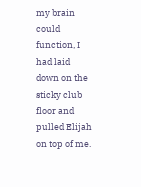my brain could function, I had laid down on the sticky club floor and pulled Elijah on top of me.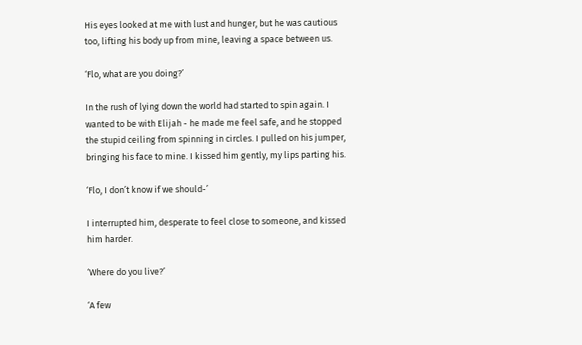His eyes looked at me with lust and hunger, but he was cautious too, lifting his body up from mine, leaving a space between us.

‘Flo, what are you doing?’

In the rush of lying down the world had started to spin again. I wanted to be with Elijah - he made me feel safe, and he stopped the stupid ceiling from spinning in circles. I pulled on his jumper, bringing his face to mine. I kissed him gently, my lips parting his.

‘Flo, I don’t know if we should-’

I interrupted him, desperate to feel close to someone, and kissed him harder.

‘Where do you live?’

‘A few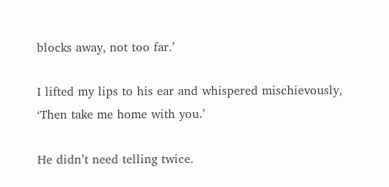blocks away, not too far.’

I lifted my lips to his ear and whispered mischievously, ‘Then take me home with you.’

He didn’t need telling twice.